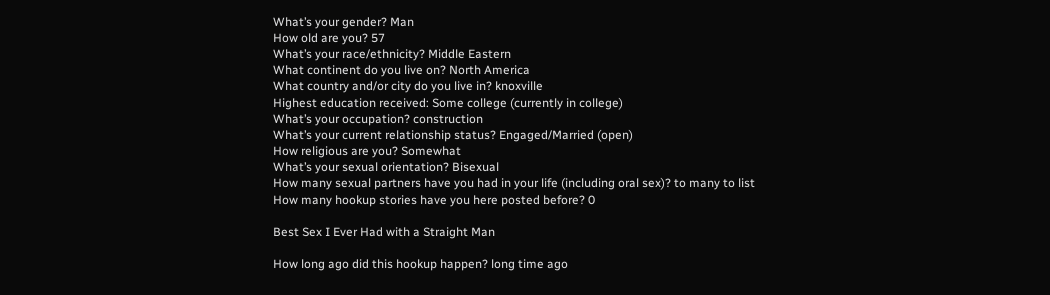What’s your gender? Man
How old are you? 57
What’s your race/ethnicity? Middle Eastern
What continent do you live on? North America
What country and/or city do you live in? knoxville
Highest education received: Some college (currently in college)
What’s your occupation? construction
What’s your current relationship status? Engaged/Married (open)
How religious are you? Somewhat
What’s your sexual orientation? Bisexual
How many sexual partners have you had in your life (including oral sex)? to many to list
How many hookup stories have you here posted before? 0

Best Sex I Ever Had with a Straight Man

How long ago did this hookup happen? long time ago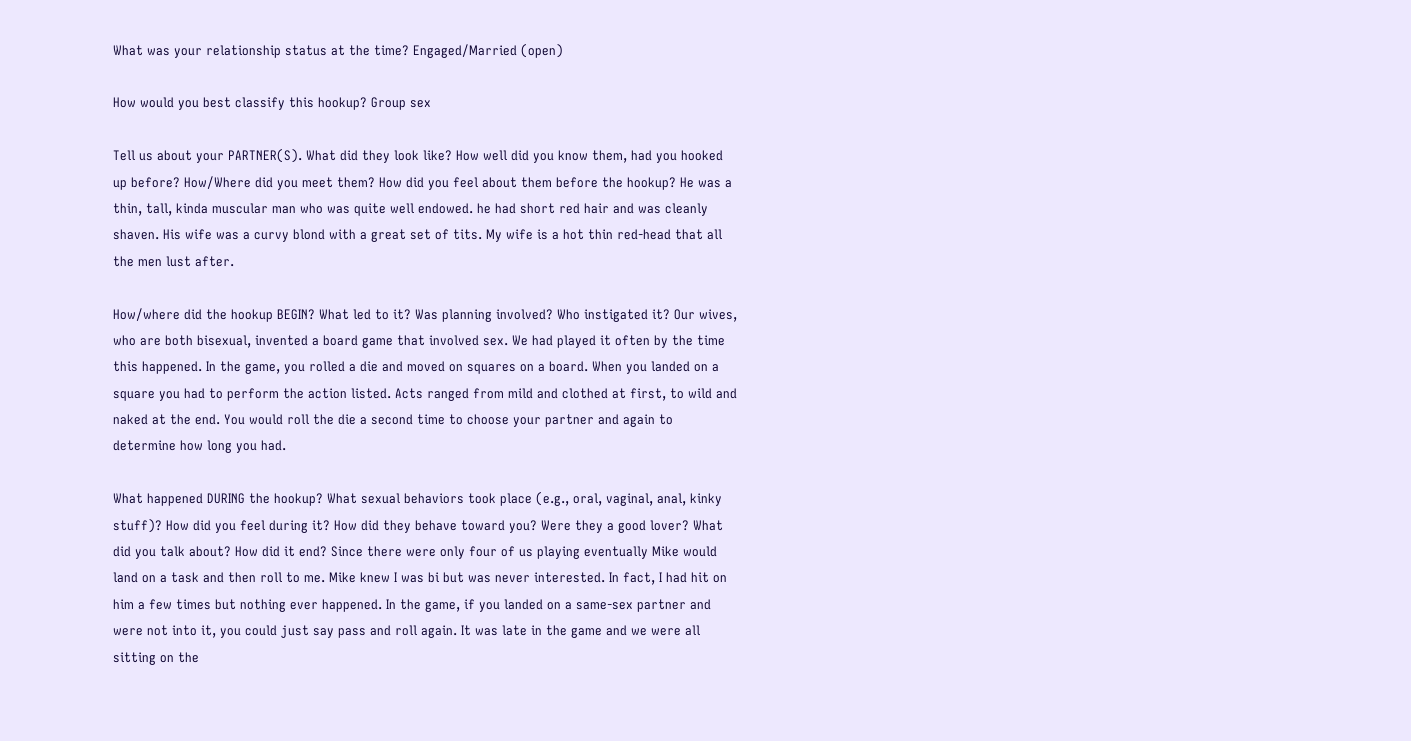What was your relationship status at the time? Engaged/Married (open)

How would you best classify this hookup? Group sex

Tell us about your PARTNER(S). What did they look like? How well did you know them, had you hooked up before? How/Where did you meet them? How did you feel about them before the hookup? He was a thin, tall, kinda muscular man who was quite well endowed. he had short red hair and was cleanly shaven. His wife was a curvy blond with a great set of tits. My wife is a hot thin red-head that all the men lust after.

How/where did the hookup BEGIN? What led to it? Was planning involved? Who instigated it? Our wives, who are both bisexual, invented a board game that involved sex. We had played it often by the time this happened. In the game, you rolled a die and moved on squares on a board. When you landed on a square you had to perform the action listed. Acts ranged from mild and clothed at first, to wild and naked at the end. You would roll the die a second time to choose your partner and again to determine how long you had.

What happened DURING the hookup? What sexual behaviors took place (e.g., oral, vaginal, anal, kinky stuff)? How did you feel during it? How did they behave toward you? Were they a good lover? What did you talk about? How did it end? Since there were only four of us playing eventually Mike would land on a task and then roll to me. Mike knew I was bi but was never interested. In fact, I had hit on him a few times but nothing ever happened. In the game, if you landed on a same-sex partner and were not into it, you could just say pass and roll again. It was late in the game and we were all sitting on the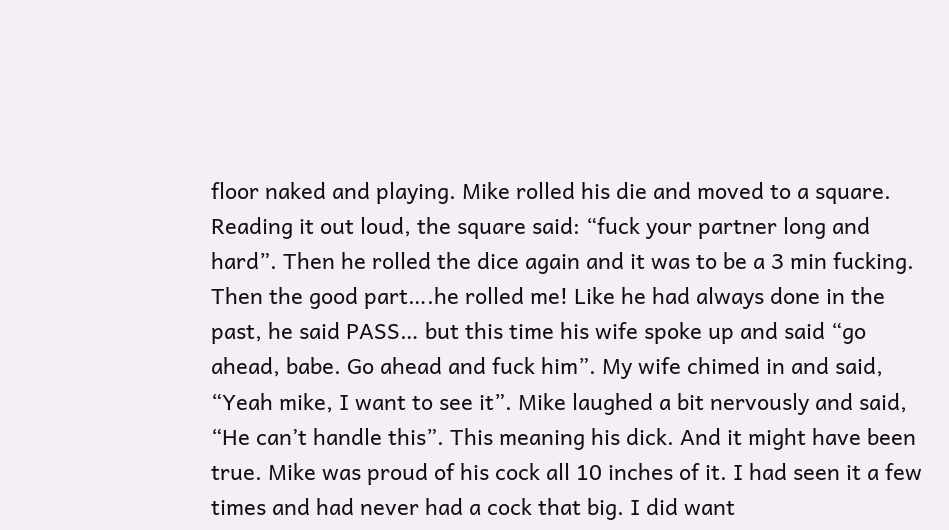floor naked and playing. Mike rolled his die and moved to a square. Reading it out loud, the square said: “fuck your partner long and hard”. Then he rolled the dice again and it was to be a 3 min fucking. Then the good part….he rolled me! Like he had always done in the past, he said PASS… but this time his wife spoke up and said “go ahead, babe. Go ahead and fuck him”. My wife chimed in and said, “Yeah mike, I want to see it”. Mike laughed a bit nervously and said, “He can’t handle this”. This meaning his dick. And it might have been true. Mike was proud of his cock all 10 inches of it. I had seen it a few times and had never had a cock that big. I did want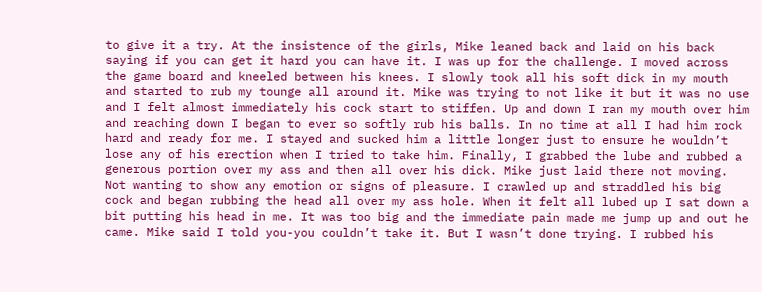to give it a try. At the insistence of the girls, Mike leaned back and laid on his back saying if you can get it hard you can have it. I was up for the challenge. I moved across the game board and kneeled between his knees. I slowly took all his soft dick in my mouth and started to rub my tounge all around it. Mike was trying to not like it but it was no use and I felt almost immediately his cock start to stiffen. Up and down I ran my mouth over him and reaching down I began to ever so softly rub his balls. In no time at all I had him rock hard and ready for me. I stayed and sucked him a little longer just to ensure he wouldn’t lose any of his erection when I tried to take him. Finally, I grabbed the lube and rubbed a generous portion over my ass and then all over his dick. Mike just laid there not moving. Not wanting to show any emotion or signs of pleasure. I crawled up and straddled his big cock and began rubbing the head all over my ass hole. When it felt all lubed up I sat down a bit putting his head in me. It was too big and the immediate pain made me jump up and out he came. Mike said I told you-you couldn’t take it. But I wasn’t done trying. I rubbed his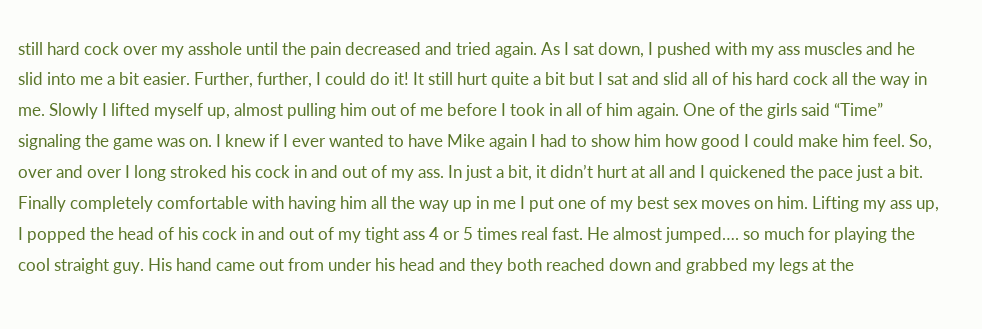still hard cock over my asshole until the pain decreased and tried again. As I sat down, I pushed with my ass muscles and he slid into me a bit easier. Further, further, I could do it! It still hurt quite a bit but I sat and slid all of his hard cock all the way in me. Slowly I lifted myself up, almost pulling him out of me before I took in all of him again. One of the girls said “Time” signaling the game was on. I knew if I ever wanted to have Mike again I had to show him how good I could make him feel. So, over and over I long stroked his cock in and out of my ass. In just a bit, it didn’t hurt at all and I quickened the pace just a bit. Finally completely comfortable with having him all the way up in me I put one of my best sex moves on him. Lifting my ass up, I popped the head of his cock in and out of my tight ass 4 or 5 times real fast. He almost jumped…. so much for playing the cool straight guy. His hand came out from under his head and they both reached down and grabbed my legs at the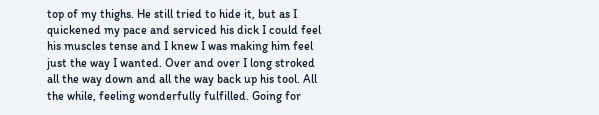top of my thighs. He still tried to hide it, but as I quickened my pace and serviced his dick I could feel his muscles tense and I knew I was making him feel just the way I wanted. Over and over I long stroked all the way down and all the way back up his tool. All the while, feeling wonderfully fulfilled. Going for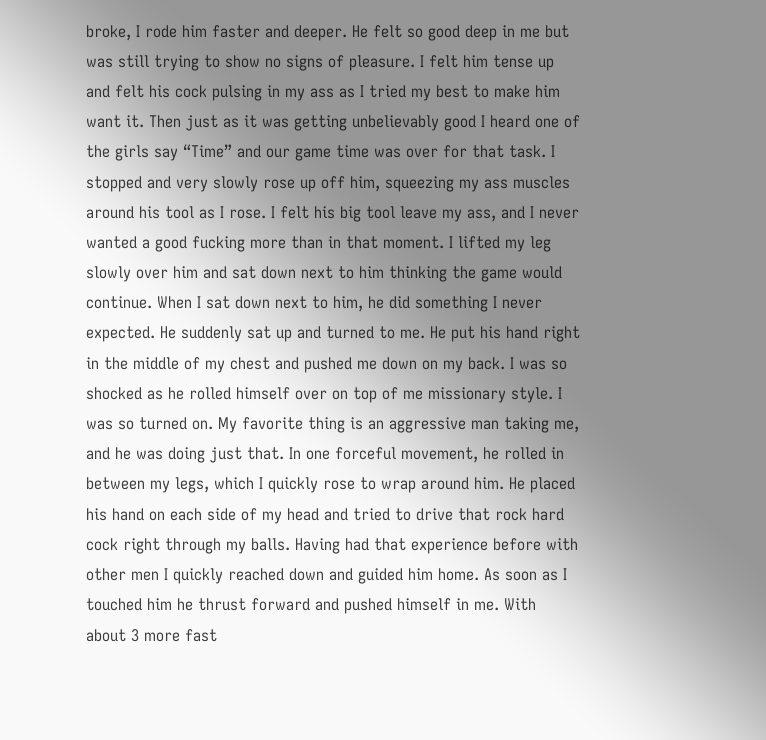broke, I rode him faster and deeper. He felt so good deep in me but was still trying to show no signs of pleasure. I felt him tense up and felt his cock pulsing in my ass as I tried my best to make him want it. Then just as it was getting unbelievably good I heard one of the girls say “Time” and our game time was over for that task. I stopped and very slowly rose up off him, squeezing my ass muscles around his tool as I rose. I felt his big tool leave my ass, and I never wanted a good fucking more than in that moment. I lifted my leg slowly over him and sat down next to him thinking the game would continue. When I sat down next to him, he did something I never expected. He suddenly sat up and turned to me. He put his hand right in the middle of my chest and pushed me down on my back. I was so shocked as he rolled himself over on top of me missionary style. I was so turned on. My favorite thing is an aggressive man taking me, and he was doing just that. In one forceful movement, he rolled in between my legs, which I quickly rose to wrap around him. He placed his hand on each side of my head and tried to drive that rock hard cock right through my balls. Having had that experience before with other men I quickly reached down and guided him home. As soon as I touched him he thrust forward and pushed himself in me. With about 3 more fast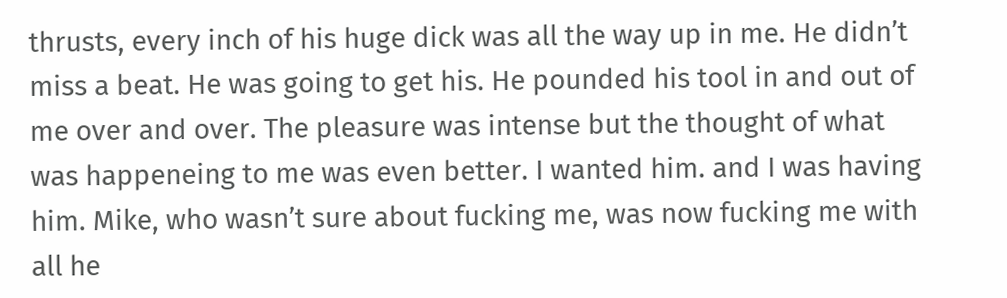thrusts, every inch of his huge dick was all the way up in me. He didn’t miss a beat. He was going to get his. He pounded his tool in and out of me over and over. The pleasure was intense but the thought of what was happeneing to me was even better. I wanted him. and I was having him. Mike, who wasn’t sure about fucking me, was now fucking me with all he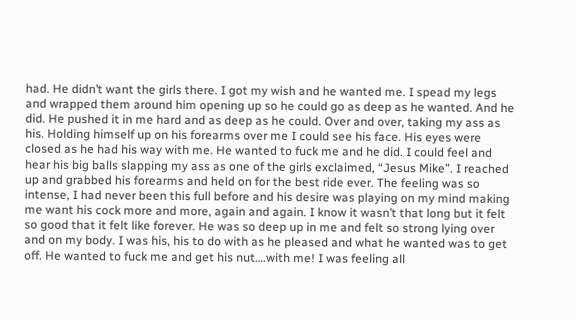had. He didn’t want the girls there. I got my wish and he wanted me. I spead my legs and wrapped them around him opening up so he could go as deep as he wanted. And he did. He pushed it in me hard and as deep as he could. Over and over, taking my ass as his. Holding himself up on his forearms over me I could see his face. His eyes were closed as he had his way with me. He wanted to fuck me and he did. I could feel and hear his big balls slapping my ass as one of the girls exclaimed, “Jesus Mike”. I reached up and grabbed his forearms and held on for the best ride ever. The feeling was so intense, I had never been this full before and his desire was playing on my mind making me want his cock more and more, again and again. I know it wasn’t that long but it felt so good that it felt like forever. He was so deep up in me and felt so strong lying over and on my body. I was his, his to do with as he pleased and what he wanted was to get off. He wanted to fuck me and get his nut….with me! I was feeling all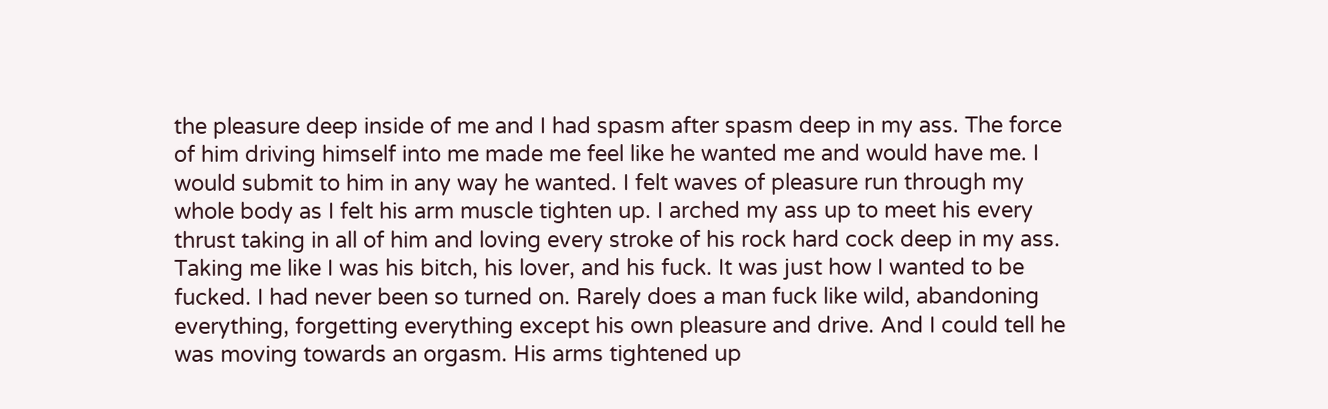the pleasure deep inside of me and I had spasm after spasm deep in my ass. The force of him driving himself into me made me feel like he wanted me and would have me. I would submit to him in any way he wanted. I felt waves of pleasure run through my whole body as I felt his arm muscle tighten up. I arched my ass up to meet his every thrust taking in all of him and loving every stroke of his rock hard cock deep in my ass. Taking me like I was his bitch, his lover, and his fuck. It was just how I wanted to be fucked. I had never been so turned on. Rarely does a man fuck like wild, abandoning everything, forgetting everything except his own pleasure and drive. And I could tell he was moving towards an orgasm. His arms tightened up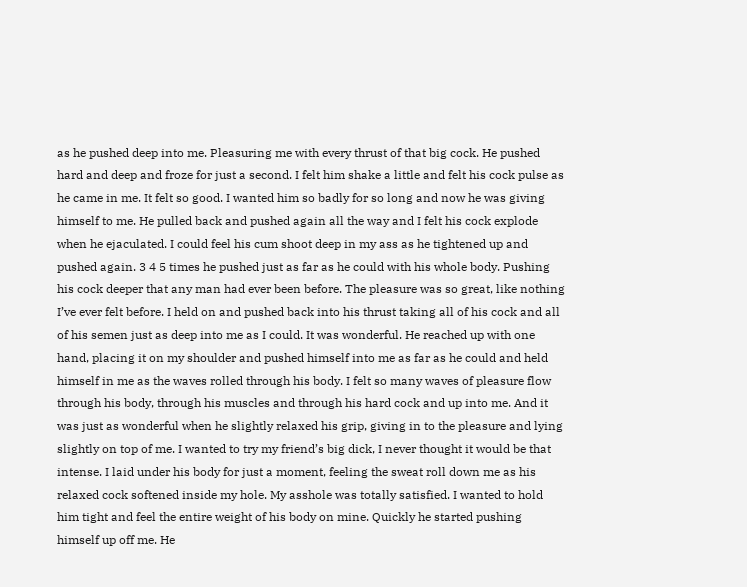as he pushed deep into me. Pleasuring me with every thrust of that big cock. He pushed hard and deep and froze for just a second. I felt him shake a little and felt his cock pulse as he came in me. It felt so good. I wanted him so badly for so long and now he was giving himself to me. He pulled back and pushed again all the way and I felt his cock explode when he ejaculated. I could feel his cum shoot deep in my ass as he tightened up and pushed again. 3 4 5 times he pushed just as far as he could with his whole body. Pushing his cock deeper that any man had ever been before. The pleasure was so great, like nothing I’ve ever felt before. I held on and pushed back into his thrust taking all of his cock and all of his semen just as deep into me as I could. It was wonderful. He reached up with one hand, placing it on my shoulder and pushed himself into me as far as he could and held himself in me as the waves rolled through his body. I felt so many waves of pleasure flow through his body, through his muscles and through his hard cock and up into me. And it was just as wonderful when he slightly relaxed his grip, giving in to the pleasure and lying slightly on top of me. I wanted to try my friend’s big dick, I never thought it would be that intense. I laid under his body for just a moment, feeling the sweat roll down me as his relaxed cock softened inside my hole. My asshole was totally satisfied. I wanted to hold him tight and feel the entire weight of his body on mine. Quickly he started pushing himself up off me. He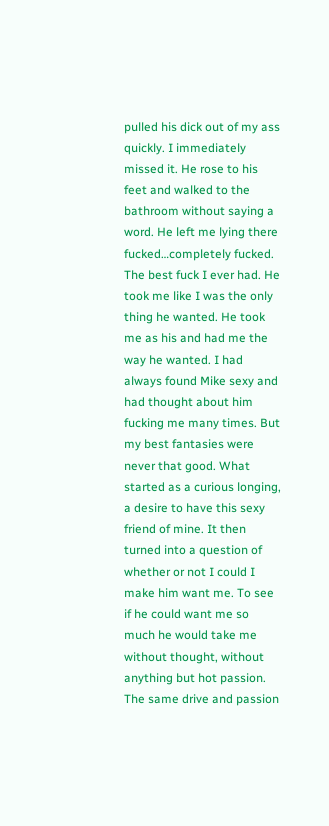pulled his dick out of my ass quickly. I immediately missed it. He rose to his feet and walked to the bathroom without saying a word. He left me lying there fucked…completely fucked. The best fuck I ever had. He took me like I was the only thing he wanted. He took me as his and had me the way he wanted. I had always found Mike sexy and had thought about him fucking me many times. But my best fantasies were never that good. What started as a curious longing, a desire to have this sexy friend of mine. It then turned into a question of whether or not I could I make him want me. To see if he could want me so much he would take me without thought, without anything but hot passion. The same drive and passion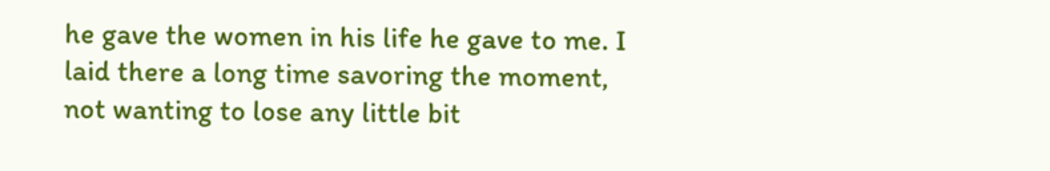he gave the women in his life he gave to me. I laid there a long time savoring the moment, not wanting to lose any little bit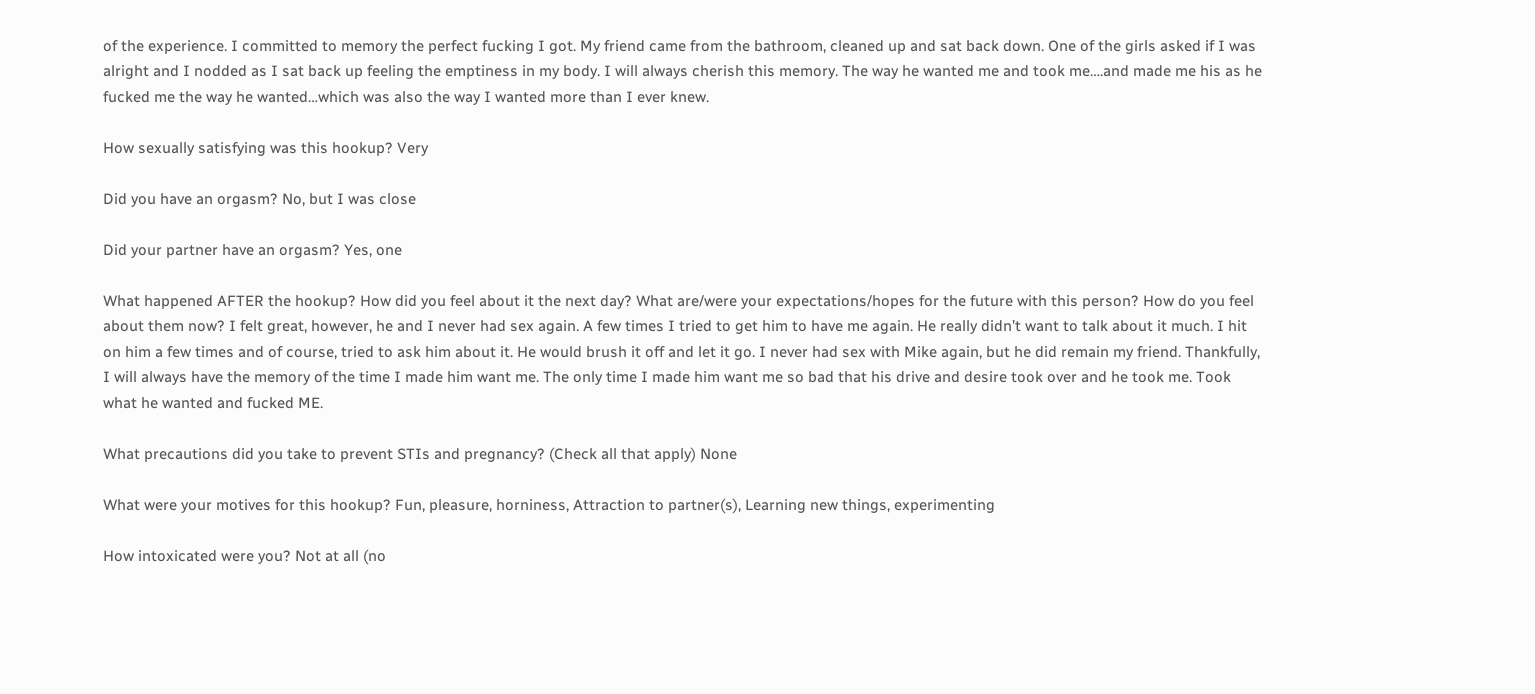of the experience. I committed to memory the perfect fucking I got. My friend came from the bathroom, cleaned up and sat back down. One of the girls asked if I was alright and I nodded as I sat back up feeling the emptiness in my body. I will always cherish this memory. The way he wanted me and took me….and made me his as he fucked me the way he wanted…which was also the way I wanted more than I ever knew.

How sexually satisfying was this hookup? Very

Did you have an orgasm? No, but I was close

Did your partner have an orgasm? Yes, one

What happened AFTER the hookup? How did you feel about it the next day? What are/were your expectations/hopes for the future with this person? How do you feel about them now? I felt great, however, he and I never had sex again. A few times I tried to get him to have me again. He really didn’t want to talk about it much. I hit on him a few times and of course, tried to ask him about it. He would brush it off and let it go. I never had sex with Mike again, but he did remain my friend. Thankfully, I will always have the memory of the time I made him want me. The only time I made him want me so bad that his drive and desire took over and he took me. Took what he wanted and fucked ME.

What precautions did you take to prevent STIs and pregnancy? (Check all that apply) None

What were your motives for this hookup? Fun, pleasure, horniness, Attraction to partner(s), Learning new things, experimenting

How intoxicated were you? Not at all (no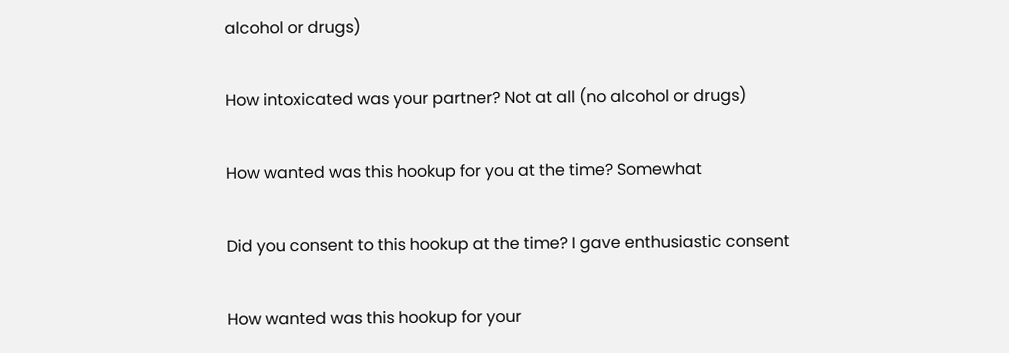alcohol or drugs)

How intoxicated was your partner? Not at all (no alcohol or drugs)

How wanted was this hookup for you at the time? Somewhat

Did you consent to this hookup at the time? I gave enthusiastic consent

How wanted was this hookup for your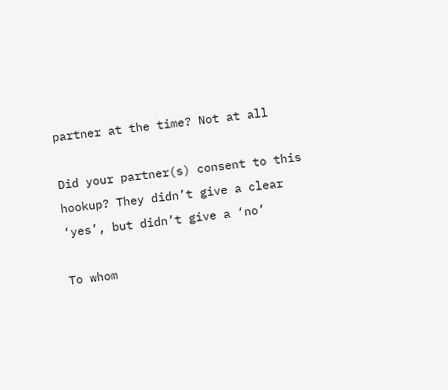partner at the time? Not at all

Did your partner(s) consent to this hookup? They didn’t give a clear ‘yes’, but didn’t give a ‘no’

To whom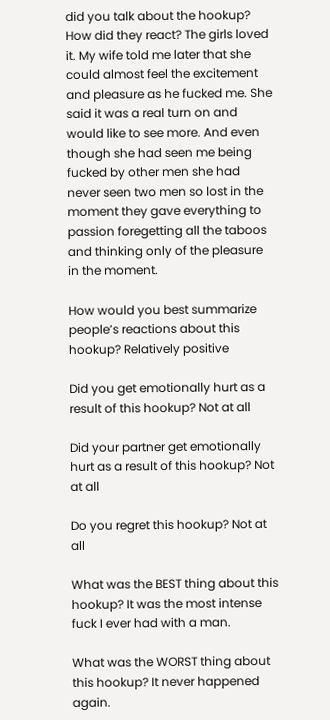did you talk about the hookup? How did they react? The girls loved it. My wife told me later that she could almost feel the excitement and pleasure as he fucked me. She said it was a real turn on and would like to see more. And even though she had seen me being fucked by other men she had never seen two men so lost in the moment they gave everything to passion foregetting all the taboos and thinking only of the pleasure in the moment.

How would you best summarize people’s reactions about this hookup? Relatively positive

Did you get emotionally hurt as a result of this hookup? Not at all

Did your partner get emotionally hurt as a result of this hookup? Not at all

Do you regret this hookup? Not at all

What was the BEST thing about this hookup? It was the most intense fuck I ever had with a man.

What was the WORST thing about this hookup? It never happened again.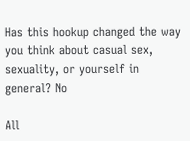Has this hookup changed the way you think about casual sex, sexuality, or yourself in general? No

All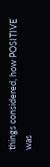things considered, how POSITIVE was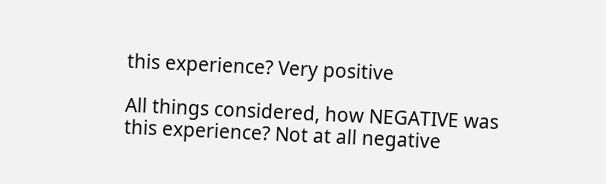this experience? Very positive

All things considered, how NEGATIVE was this experience? Not at all negative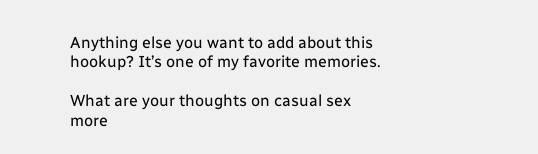Anything else you want to add about this hookup? It’s one of my favorite memories.

What are your thoughts on casual sex more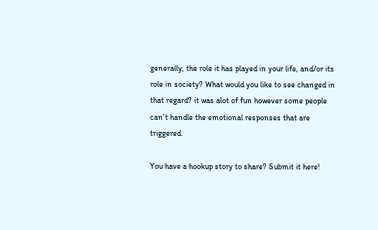generally, the role it has played in your life, and/or its role in society? What would you like to see changed in that regard? it was alot of fun however some people can’t handle the emotional responses that are triggered.

You have a hookup story to share? Submit it here!